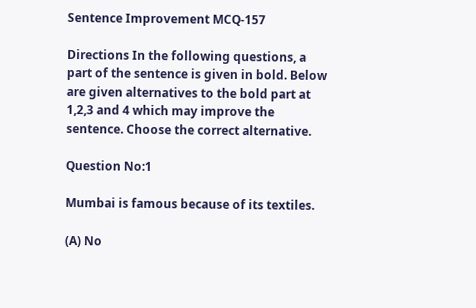Sentence Improvement MCQ-157

Directions In the following questions, a part of the sentence is given in bold. Below are given alternatives to the bold part at 1,2,3 and 4 which may improve the sentence. Choose the correct alternative.

Question No:1

Mumbai is famous because of its textiles.

(A) No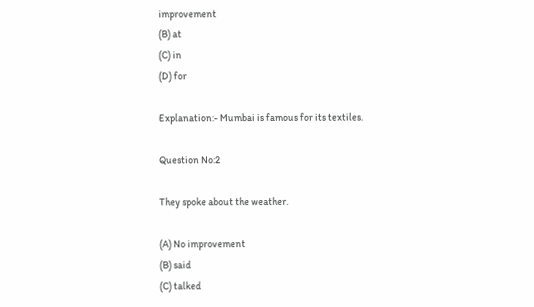improvement
(B) at
(C) in
(D) for

Explanation:- Mumbai is famous for its textiles.

Question No:2

They spoke about the weather.

(A) No improvement
(B) said
(C) talked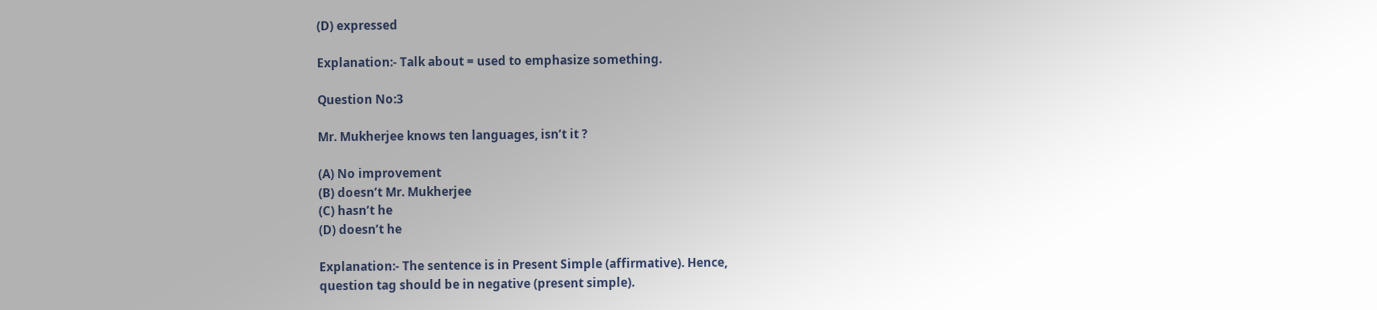(D) expressed

Explanation:- Talk about = used to emphasize something.

Question No:3

Mr. Mukherjee knows ten languages, isn’t it ?

(A) No improvement
(B) doesn’t Mr. Mukherjee
(C) hasn’t he
(D) doesn’t he

Explanation:- The sentence is in Present Simple (affirmative). Hence,
question tag should be in negative (present simple).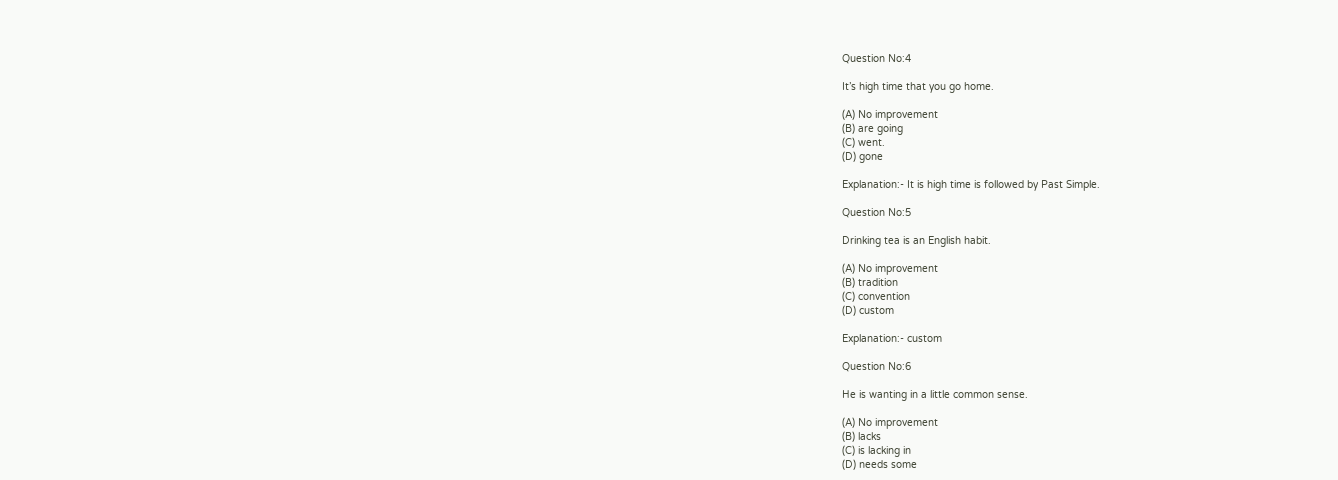Question No:4

It’s high time that you go home.

(A) No improvement
(B) are going
(C) went.
(D) gone

Explanation:- It is high time is followed by Past Simple.

Question No:5

Drinking tea is an English habit.

(A) No improvement
(B) tradition
(C) convention
(D) custom

Explanation:- custom

Question No:6

He is wanting in a little common sense.

(A) No improvement
(B) lacks
(C) is lacking in
(D) needs some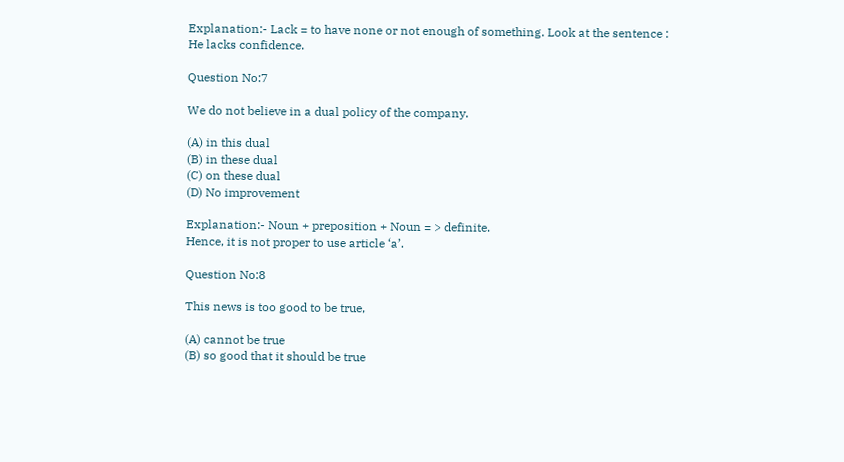Explanation:- Lack = to have none or not enough of something. Look at the sentence :
He lacks confidence.

Question No:7

We do not believe in a dual policy of the company.

(A) in this dual
(B) in these dual
(C) on these dual
(D) No improvement

Explanation:- Noun + preposition + Noun = > definite.
Hence, it is not proper to use article ‘a’.

Question No:8

This news is too good to be true,

(A) cannot be true
(B) so good that it should be true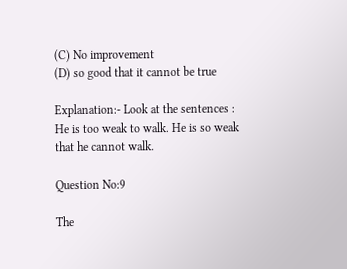(C) No improvement
(D) so good that it cannot be true

Explanation:- Look at the sentences : He is too weak to walk. He is so weak that he cannot walk.

Question No:9

The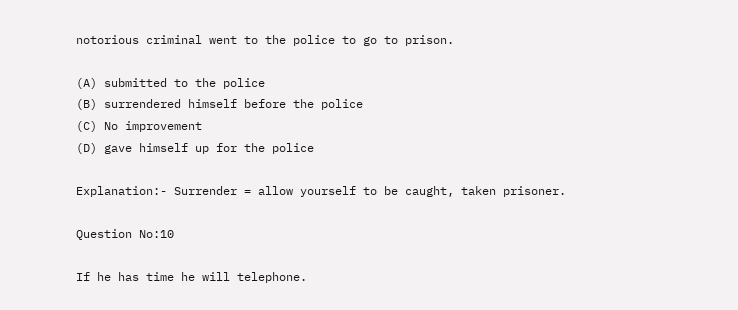notorious criminal went to the police to go to prison.

(A) submitted to the police
(B) surrendered himself before the police
(C) No improvement
(D) gave himself up for the police

Explanation:- Surrender = allow yourself to be caught, taken prisoner.

Question No:10

If he has time he will telephone.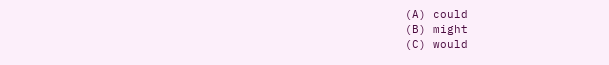(A) could
(B) might
(C) would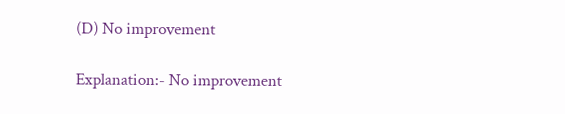(D) No improvement

Explanation:- No improvement